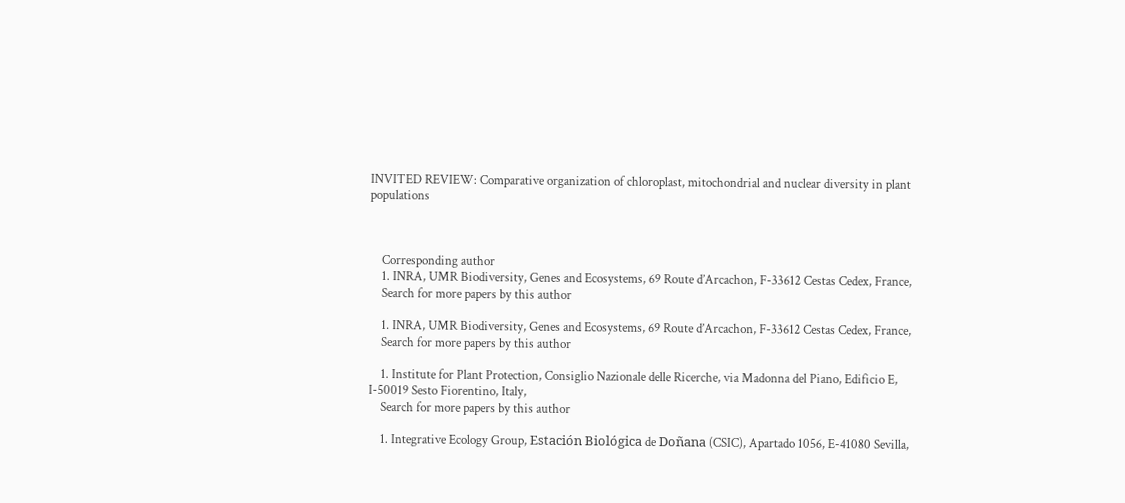INVITED REVIEW: Comparative organization of chloroplast, mitochondrial and nuclear diversity in plant populations



    Corresponding author
    1. INRA, UMR Biodiversity, Genes and Ecosystems, 69 Route d’Arcachon, F-33612 Cestas Cedex, France,
    Search for more papers by this author

    1. INRA, UMR Biodiversity, Genes and Ecosystems, 69 Route d’Arcachon, F-33612 Cestas Cedex, France,
    Search for more papers by this author

    1. Institute for Plant Protection, Consiglio Nazionale delle Ricerche, via Madonna del Piano, Edificio E, I-50019 Sesto Fiorentino, Italy,
    Search for more papers by this author

    1. Integrative Ecology Group, Estación Biológica de Doñana (CSIC), Apartado 1056, E-41080 Sevilla,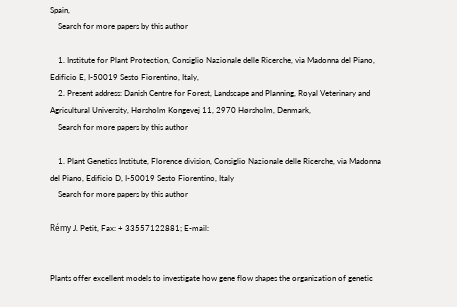Spain,
    Search for more papers by this author

    1. Institute for Plant Protection, Consiglio Nazionale delle Ricerche, via Madonna del Piano, Edificio E, I-50019 Sesto Fiorentino, Italy,
    2. Present address: Danish Centre for Forest, Landscape and Planning, Royal Veterinary and Agricultural University, Hørsholm Kongevej 11, 2970 Hørsholm, Denmark,
    Search for more papers by this author

    1. Plant Genetics Institute, Florence division, Consiglio Nazionale delle Ricerche, via Madonna del Piano, Edificio D, I-50019 Sesto Fiorentino, Italy
    Search for more papers by this author

Rémy J. Petit, Fax: + 33557122881; E-mail:


Plants offer excellent models to investigate how gene flow shapes the organization of genetic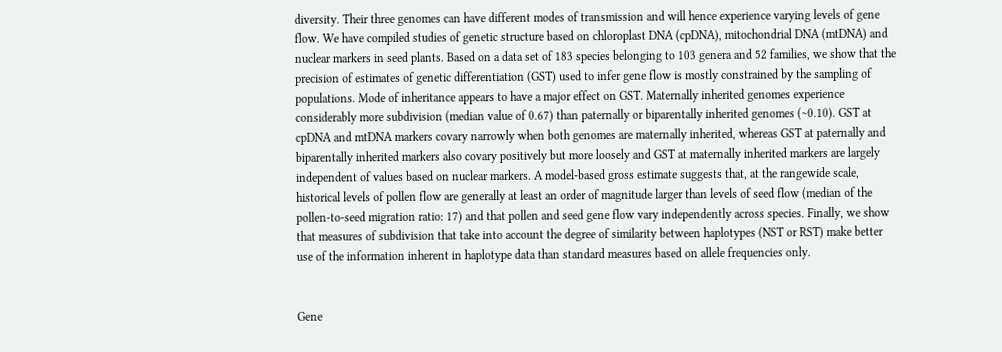diversity. Their three genomes can have different modes of transmission and will hence experience varying levels of gene flow. We have compiled studies of genetic structure based on chloroplast DNA (cpDNA), mitochondrial DNA (mtDNA) and nuclear markers in seed plants. Based on a data set of 183 species belonging to 103 genera and 52 families, we show that the precision of estimates of genetic differentiation (GST) used to infer gene flow is mostly constrained by the sampling of populations. Mode of inheritance appears to have a major effect on GST. Maternally inherited genomes experience considerably more subdivision (median value of 0.67) than paternally or biparentally inherited genomes (∼0.10). GST at cpDNA and mtDNA markers covary narrowly when both genomes are maternally inherited, whereas GST at paternally and biparentally inherited markers also covary positively but more loosely and GST at maternally inherited markers are largely independent of values based on nuclear markers. A model-based gross estimate suggests that, at the rangewide scale, historical levels of pollen flow are generally at least an order of magnitude larger than levels of seed flow (median of the pollen-to-seed migration ratio: 17) and that pollen and seed gene flow vary independently across species. Finally, we show that measures of subdivision that take into account the degree of similarity between haplotypes (NST or RST) make better use of the information inherent in haplotype data than standard measures based on allele frequencies only.


Gene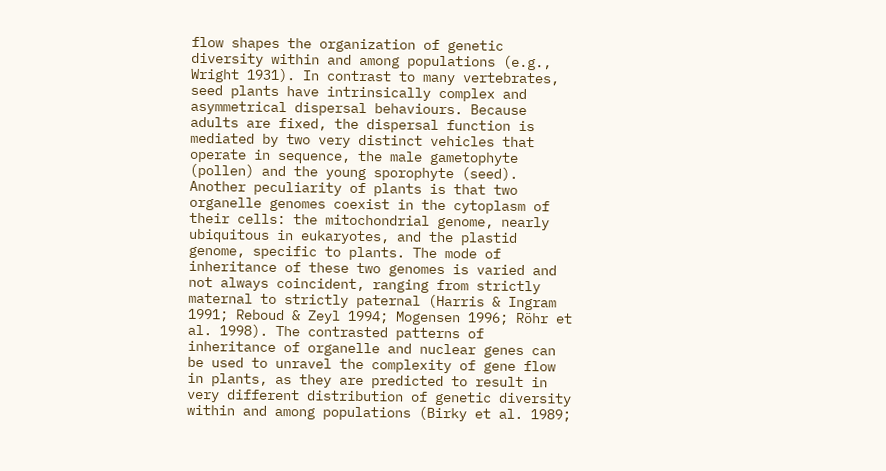flow shapes the organization of genetic diversity within and among populations (e.g., Wright 1931). In contrast to many vertebrates, seed plants have intrinsically complex and asymmetrical dispersal behaviours. Because adults are fixed, the dispersal function is mediated by two very distinct vehicles that operate in sequence, the male gametophyte (pollen) and the young sporophyte (seed). Another peculiarity of plants is that two organelle genomes coexist in the cytoplasm of their cells: the mitochondrial genome, nearly ubiquitous in eukaryotes, and the plastid genome, specific to plants. The mode of inheritance of these two genomes is varied and not always coincident, ranging from strictly maternal to strictly paternal (Harris & Ingram 1991; Reboud & Zeyl 1994; Mogensen 1996; Röhr et al. 1998). The contrasted patterns of inheritance of organelle and nuclear genes can be used to unravel the complexity of gene flow in plants, as they are predicted to result in very different distribution of genetic diversity within and among populations (Birky et al. 1989;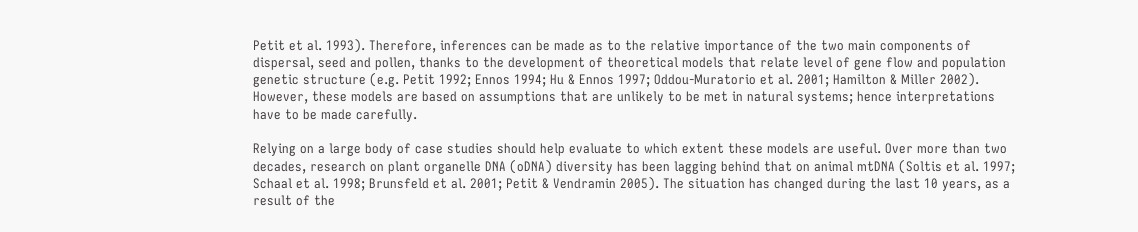Petit et al. 1993). Therefore, inferences can be made as to the relative importance of the two main components of dispersal, seed and pollen, thanks to the development of theoretical models that relate level of gene flow and population genetic structure (e.g. Petit 1992; Ennos 1994; Hu & Ennos 1997; Oddou-Muratorio et al. 2001; Hamilton & Miller 2002). However, these models are based on assumptions that are unlikely to be met in natural systems; hence interpretations have to be made carefully.

Relying on a large body of case studies should help evaluate to which extent these models are useful. Over more than two decades, research on plant organelle DNA (oDNA) diversity has been lagging behind that on animal mtDNA (Soltis et al. 1997; Schaal et al. 1998; Brunsfeld et al. 2001; Petit & Vendramin 2005). The situation has changed during the last 10 years, as a result of the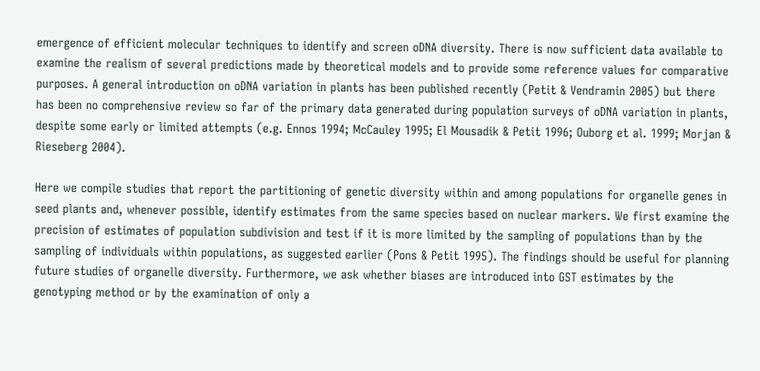emergence of efficient molecular techniques to identify and screen oDNA diversity. There is now sufficient data available to examine the realism of several predictions made by theoretical models and to provide some reference values for comparative purposes. A general introduction on oDNA variation in plants has been published recently (Petit & Vendramin 2005) but there has been no comprehensive review so far of the primary data generated during population surveys of oDNA variation in plants, despite some early or limited attempts (e.g. Ennos 1994; McCauley 1995; El Mousadik & Petit 1996; Ouborg et al. 1999; Morjan & Rieseberg 2004).

Here we compile studies that report the partitioning of genetic diversity within and among populations for organelle genes in seed plants and, whenever possible, identify estimates from the same species based on nuclear markers. We first examine the precision of estimates of population subdivision and test if it is more limited by the sampling of populations than by the sampling of individuals within populations, as suggested earlier (Pons & Petit 1995). The findings should be useful for planning future studies of organelle diversity. Furthermore, we ask whether biases are introduced into GST estimates by the genotyping method or by the examination of only a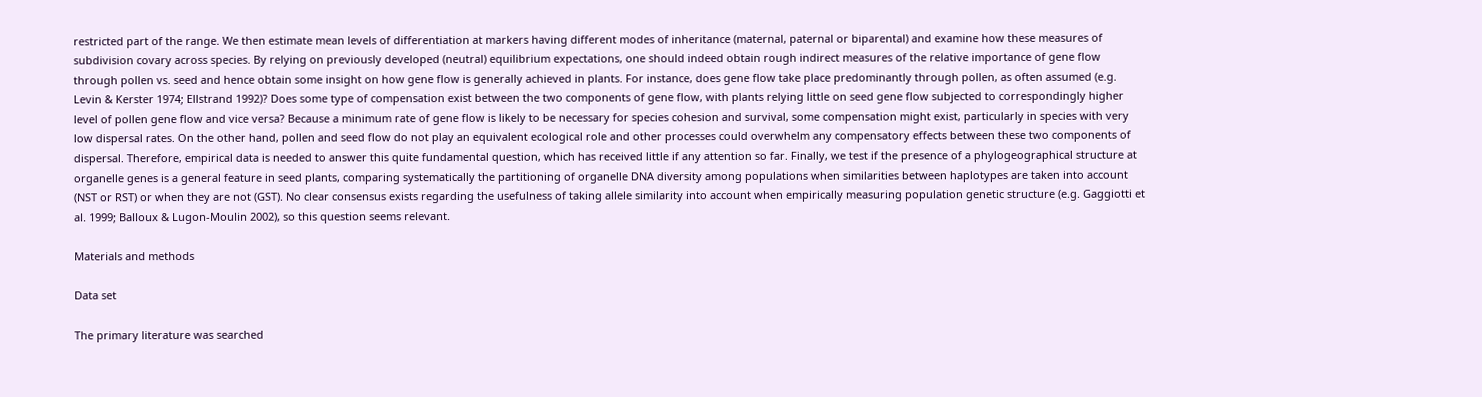restricted part of the range. We then estimate mean levels of differentiation at markers having different modes of inheritance (maternal, paternal or biparental) and examine how these measures of subdivision covary across species. By relying on previously developed (neutral) equilibrium expectations, one should indeed obtain rough indirect measures of the relative importance of gene flow through pollen vs. seed and hence obtain some insight on how gene flow is generally achieved in plants. For instance, does gene flow take place predominantly through pollen, as often assumed (e.g. Levin & Kerster 1974; Ellstrand 1992)? Does some type of compensation exist between the two components of gene flow, with plants relying little on seed gene flow subjected to correspondingly higher level of pollen gene flow and vice versa? Because a minimum rate of gene flow is likely to be necessary for species cohesion and survival, some compensation might exist, particularly in species with very low dispersal rates. On the other hand, pollen and seed flow do not play an equivalent ecological role and other processes could overwhelm any compensatory effects between these two components of dispersal. Therefore, empirical data is needed to answer this quite fundamental question, which has received little if any attention so far. Finally, we test if the presence of a phylogeographical structure at organelle genes is a general feature in seed plants, comparing systematically the partitioning of organelle DNA diversity among populations when similarities between haplotypes are taken into account (NST or RST) or when they are not (GST). No clear consensus exists regarding the usefulness of taking allele similarity into account when empirically measuring population genetic structure (e.g. Gaggiotti et al. 1999; Balloux & Lugon-Moulin 2002), so this question seems relevant.

Materials and methods

Data set

The primary literature was searched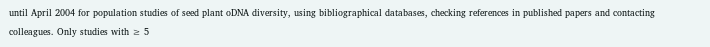until April 2004 for population studies of seed plant oDNA diversity, using bibliographical databases, checking references in published papers and contacting colleagues. Only studies with ≥ 5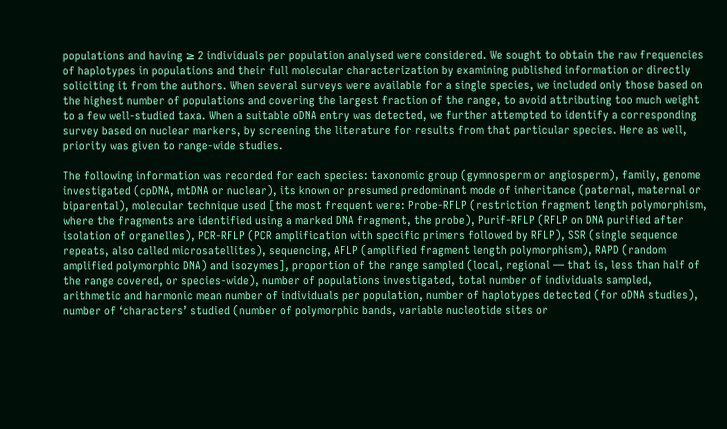populations and having ≥ 2 individuals per population analysed were considered. We sought to obtain the raw frequencies of haplotypes in populations and their full molecular characterization by examining published information or directly soliciting it from the authors. When several surveys were available for a single species, we included only those based on the highest number of populations and covering the largest fraction of the range, to avoid attributing too much weight to a few well-studied taxa. When a suitable oDNA entry was detected, we further attempted to identify a corresponding survey based on nuclear markers, by screening the literature for results from that particular species. Here as well, priority was given to range-wide studies.

The following information was recorded for each species: taxonomic group (gymnosperm or angiosperm), family, genome investigated (cpDNA, mtDNA or nuclear), its known or presumed predominant mode of inheritance (paternal, maternal or biparental), molecular technique used [the most frequent were: Probe-RFLP (restriction fragment length polymorphism, where the fragments are identified using a marked DNA fragment, the probe), Purif-RFLP (RFLP on DNA purified after isolation of organelles), PCR-RFLP (PCR amplification with specific primers followed by RFLP), SSR (single sequence repeats, also called microsatellites), sequencing, AFLP (amplified fragment length polymorphism), RAPD (random amplified polymorphic DNA) and isozymes], proportion of the range sampled (local, regional — that is, less than half of the range covered, or species-wide), number of populations investigated, total number of individuals sampled, arithmetic and harmonic mean number of individuals per population, number of haplotypes detected (for oDNA studies), number of ‘characters’ studied (number of polymorphic bands, variable nucleotide sites or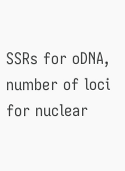SSRs for oDNA, number of loci for nuclear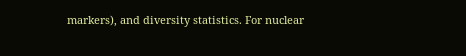markers), and diversity statistics. For nuclear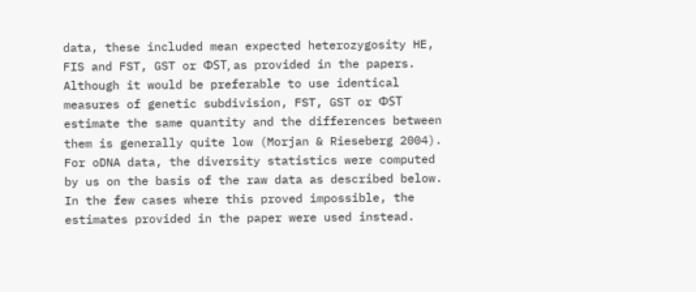data, these included mean expected heterozygosity HE, FIS and FST, GST or ΦST, as provided in the papers. Although it would be preferable to use identical measures of genetic subdivision, FST, GST or ΦST estimate the same quantity and the differences between them is generally quite low (Morjan & Rieseberg 2004). For oDNA data, the diversity statistics were computed by us on the basis of the raw data as described below. In the few cases where this proved impossible, the estimates provided in the paper were used instead.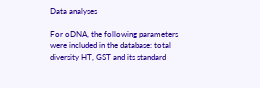Data analyses

For oDNA, the following parameters were included in the database: total diversity HT, GST and its standard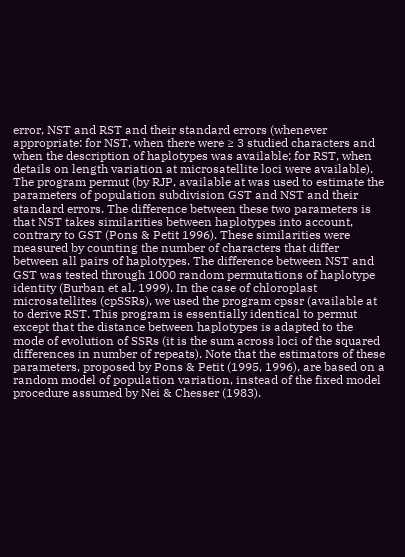error, NST and RST and their standard errors (whenever appropriate: for NST, when there were ≥ 3 studied characters and when the description of haplotypes was available; for RST, when details on length variation at microsatellite loci were available). The program permut (by RJP, available at was used to estimate the parameters of population subdivision GST and NST and their standard errors. The difference between these two parameters is that NST takes similarities between haplotypes into account, contrary to GST (Pons & Petit 1996). These similarities were measured by counting the number of characters that differ between all pairs of haplotypes. The difference between NST and GST was tested through 1000 random permutations of haplotype identity (Burban et al. 1999). In the case of chloroplast microsatellites (cpSSRs), we used the program cpssr (available at to derive RST. This program is essentially identical to permut except that the distance between haplotypes is adapted to the mode of evolution of SSRs (it is the sum across loci of the squared differences in number of repeats). Note that the estimators of these parameters, proposed by Pons & Petit (1995, 1996), are based on a random model of population variation, instead of the fixed model procedure assumed by Nei & Chesser (1983).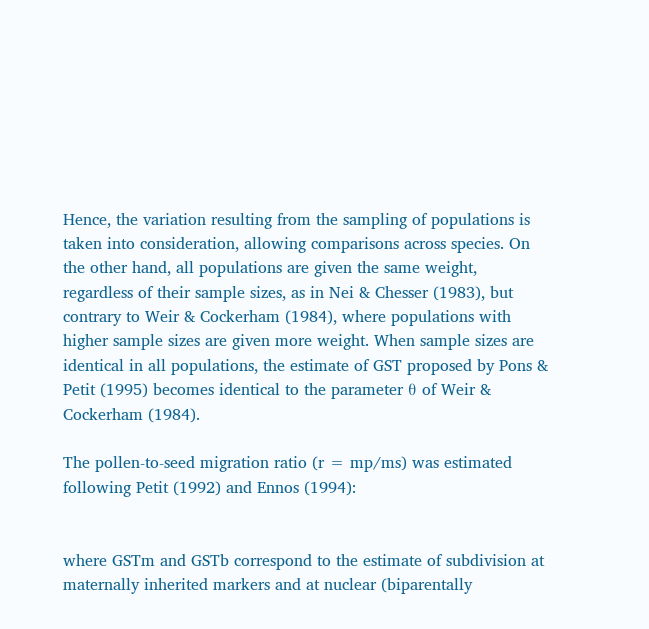Hence, the variation resulting from the sampling of populations is taken into consideration, allowing comparisons across species. On the other hand, all populations are given the same weight, regardless of their sample sizes, as in Nei & Chesser (1983), but contrary to Weir & Cockerham (1984), where populations with higher sample sizes are given more weight. When sample sizes are identical in all populations, the estimate of GST proposed by Pons & Petit (1995) becomes identical to the parameter θ of Weir & Cockerham (1984).

The pollen-to-seed migration ratio (r = mp/ms) was estimated following Petit (1992) and Ennos (1994):


where GSTm and GSTb correspond to the estimate of subdivision at maternally inherited markers and at nuclear (biparentally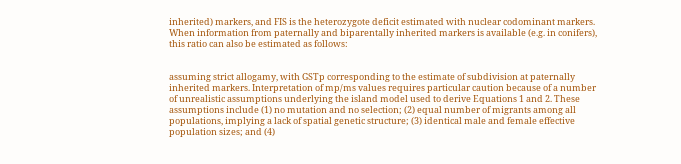inherited) markers, and FIS is the heterozygote deficit estimated with nuclear codominant markers. When information from paternally and biparentally inherited markers is available (e.g. in conifers), this ratio can also be estimated as follows:


assuming strict allogamy, with GSTp corresponding to the estimate of subdivision at paternally inherited markers. Interpretation of mp/ms values requires particular caution because of a number of unrealistic assumptions underlying the island model used to derive Equations 1 and 2. These assumptions include (1) no mutation and no selection; (2) equal number of migrants among all populations, implying a lack of spatial genetic structure; (3) identical male and female effective population sizes; and (4)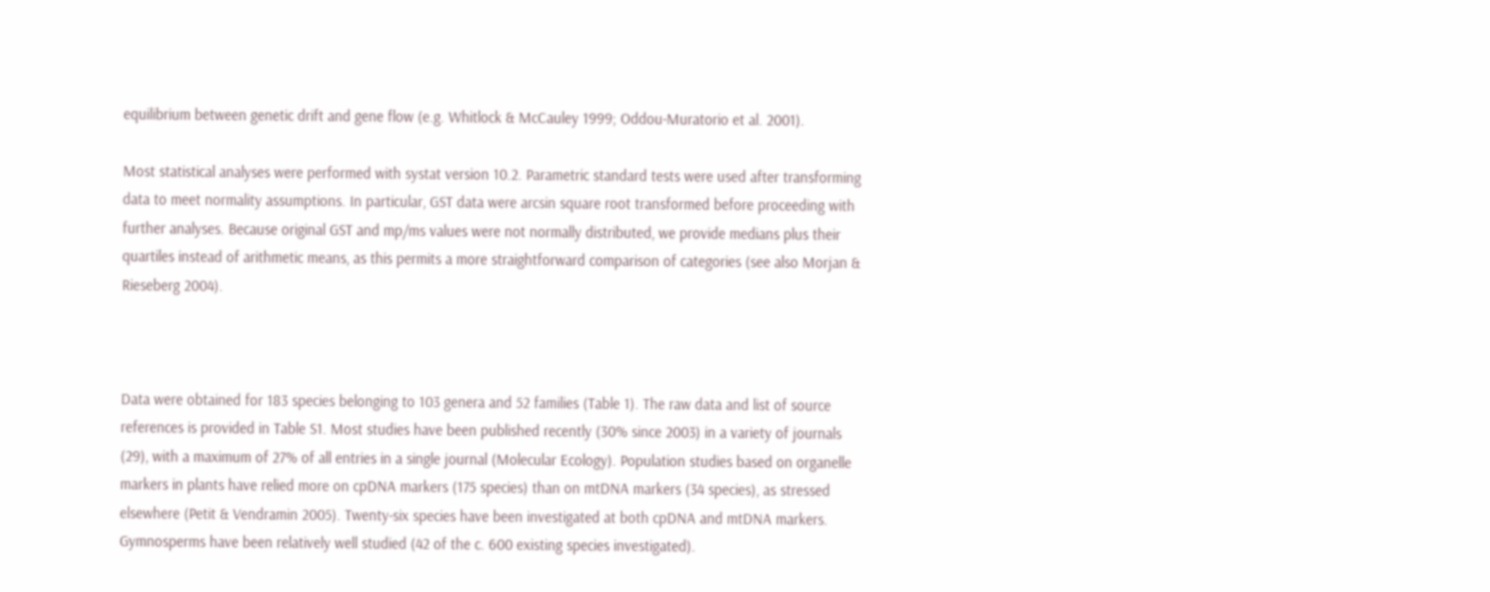equilibrium between genetic drift and gene flow (e.g. Whitlock & McCauley 1999; Oddou-Muratorio et al. 2001).

Most statistical analyses were performed with systat version 10.2. Parametric standard tests were used after transforming data to meet normality assumptions. In particular, GST data were arcsin square root transformed before proceeding with further analyses. Because original GST and mp/ms values were not normally distributed, we provide medians plus their quartiles instead of arithmetic means, as this permits a more straightforward comparison of categories (see also Morjan & Rieseberg 2004).



Data were obtained for 183 species belonging to 103 genera and 52 families (Table 1). The raw data and list of source references is provided in Table S1. Most studies have been published recently (30% since 2003) in a variety of journals (29), with a maximum of 27% of all entries in a single journal (Molecular Ecology). Population studies based on organelle markers in plants have relied more on cpDNA markers (175 species) than on mtDNA markers (34 species), as stressed elsewhere (Petit & Vendramin 2005). Twenty-six species have been investigated at both cpDNA and mtDNA markers. Gymnosperms have been relatively well studied (42 of the c. 600 existing species investigated).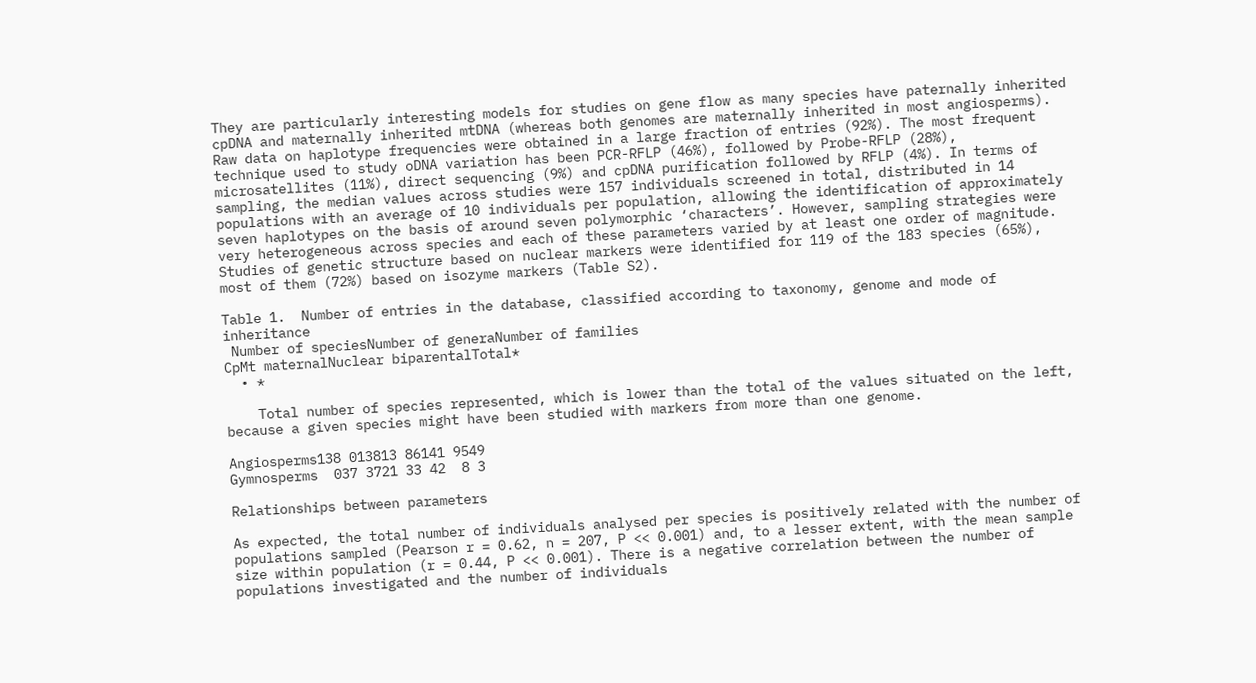They are particularly interesting models for studies on gene flow as many species have paternally inherited cpDNA and maternally inherited mtDNA (whereas both genomes are maternally inherited in most angiosperms). Raw data on haplotype frequencies were obtained in a large fraction of entries (92%). The most frequent technique used to study oDNA variation has been PCR-RFLP (46%), followed by Probe-RFLP (28%), microsatellites (11%), direct sequencing (9%) and cpDNA purification followed by RFLP (4%). In terms of sampling, the median values across studies were 157 individuals screened in total, distributed in 14 populations with an average of 10 individuals per population, allowing the identification of approximately seven haplotypes on the basis of around seven polymorphic ‘characters’. However, sampling strategies were very heterogeneous across species and each of these parameters varied by at least one order of magnitude. Studies of genetic structure based on nuclear markers were identified for 119 of the 183 species (65%), most of them (72%) based on isozyme markers (Table S2).

Table 1.  Number of entries in the database, classified according to taxonomy, genome and mode of inheritance
 Number of speciesNumber of generaNumber of families
CpMt maternalNuclear biparentalTotal*
  • *

    Total number of species represented, which is lower than the total of the values situated on the left, because a given species might have been studied with markers from more than one genome.

Angiosperms138 013813 86141 9549
Gymnosperms  037 3721 33 42  8 3

Relationships between parameters

As expected, the total number of individuals analysed per species is positively related with the number of populations sampled (Pearson r = 0.62, n = 207, P << 0.001) and, to a lesser extent, with the mean sample size within population (r = 0.44, P << 0.001). There is a negative correlation between the number of populations investigated and the number of individuals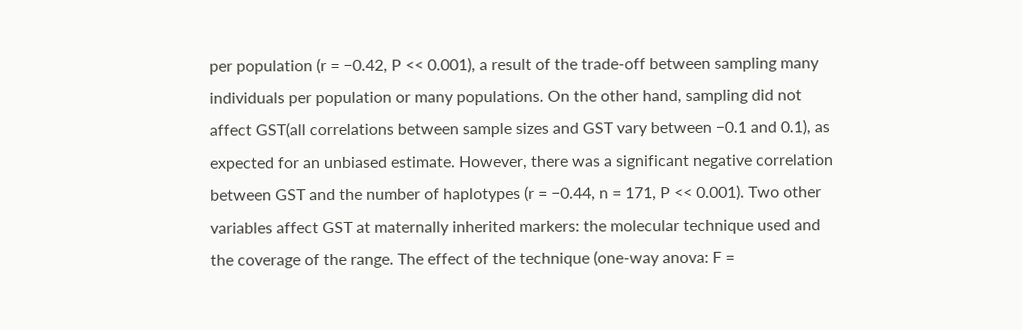per population (r = −0.42, P << 0.001), a result of the trade-off between sampling many individuals per population or many populations. On the other hand, sampling did not affect GST(all correlations between sample sizes and GST vary between −0.1 and 0.1), as expected for an unbiased estimate. However, there was a significant negative correlation between GST and the number of haplotypes (r = −0.44, n = 171, P << 0.001). Two other variables affect GST at maternally inherited markers: the molecular technique used and the coverage of the range. The effect of the technique (one-way anova: F =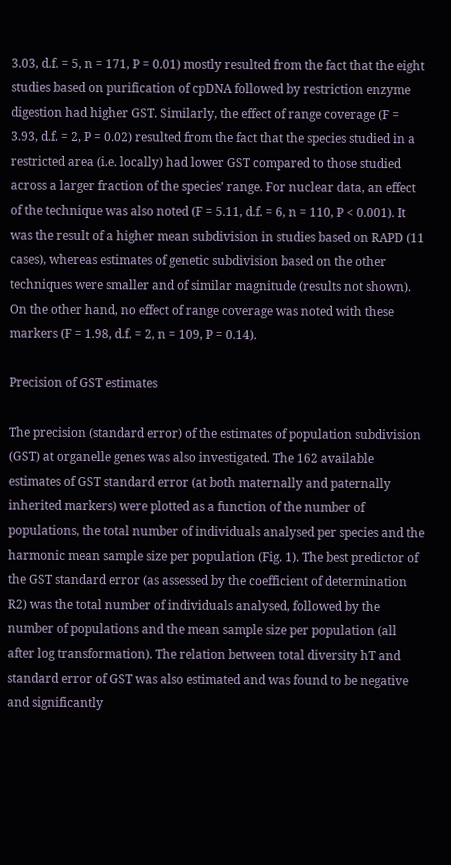3.03, d.f. = 5, n = 171, P = 0.01) mostly resulted from the fact that the eight studies based on purification of cpDNA followed by restriction enzyme digestion had higher GST. Similarly, the effect of range coverage (F = 3.93, d.f. = 2, P = 0.02) resulted from the fact that the species studied in a restricted area (i.e. locally) had lower GST compared to those studied across a larger fraction of the species’ range. For nuclear data, an effect of the technique was also noted (F = 5.11, d.f. = 6, n = 110, P < 0.001). It was the result of a higher mean subdivision in studies based on RAPD (11 cases), whereas estimates of genetic subdivision based on the other techniques were smaller and of similar magnitude (results not shown). On the other hand, no effect of range coverage was noted with these markers (F = 1.98, d.f. = 2, n = 109, P = 0.14).

Precision of GST estimates

The precision (standard error) of the estimates of population subdivision (GST) at organelle genes was also investigated. The 162 available estimates of GST standard error (at both maternally and paternally inherited markers) were plotted as a function of the number of populations, the total number of individuals analysed per species and the harmonic mean sample size per population (Fig. 1). The best predictor of the GST standard error (as assessed by the coefficient of determination R2) was the total number of individuals analysed, followed by the number of populations and the mean sample size per population (all after log transformation). The relation between total diversity hT and standard error of GST was also estimated and was found to be negative and significantly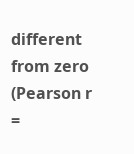different from zero (Pearson r =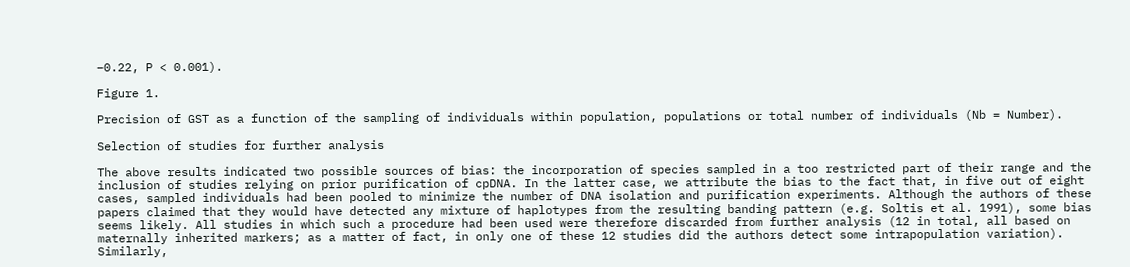−0.22, P < 0.001).

Figure 1.

Precision of GST as a function of the sampling of individuals within population, populations or total number of individuals (Nb = Number).

Selection of studies for further analysis

The above results indicated two possible sources of bias: the incorporation of species sampled in a too restricted part of their range and the inclusion of studies relying on prior purification of cpDNA. In the latter case, we attribute the bias to the fact that, in five out of eight cases, sampled individuals had been pooled to minimize the number of DNA isolation and purification experiments. Although the authors of these papers claimed that they would have detected any mixture of haplotypes from the resulting banding pattern (e.g. Soltis et al. 1991), some bias seems likely. All studies in which such a procedure had been used were therefore discarded from further analysis (12 in total, all based on maternally inherited markers; as a matter of fact, in only one of these 12 studies did the authors detect some intrapopulation variation). Similarly,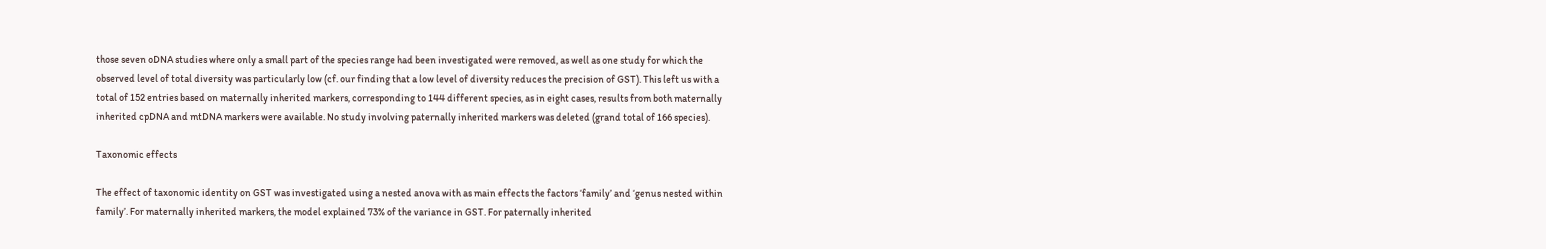those seven oDNA studies where only a small part of the species range had been investigated were removed, as well as one study for which the observed level of total diversity was particularly low (cf. our finding that a low level of diversity reduces the precision of GST). This left us with a total of 152 entries based on maternally inherited markers, corresponding to 144 different species, as in eight cases, results from both maternally inherited cpDNA and mtDNA markers were available. No study involving paternally inherited markers was deleted (grand total of 166 species).

Taxonomic effects

The effect of taxonomic identity on GST was investigated using a nested anova with as main effects the factors ‘family’ and ‘genus nested within family’. For maternally inherited markers, the model explained 73% of the variance in GST. For paternally inherited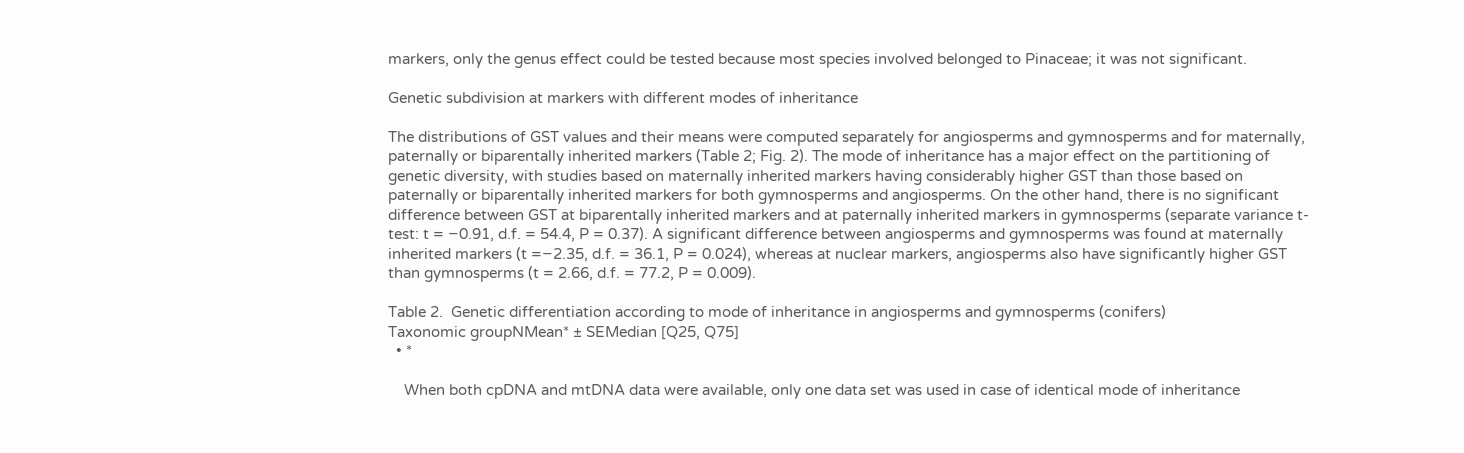markers, only the genus effect could be tested because most species involved belonged to Pinaceae; it was not significant.

Genetic subdivision at markers with different modes of inheritance

The distributions of GST values and their means were computed separately for angiosperms and gymnosperms and for maternally, paternally or biparentally inherited markers (Table 2; Fig. 2). The mode of inheritance has a major effect on the partitioning of genetic diversity, with studies based on maternally inherited markers having considerably higher GST than those based on paternally or biparentally inherited markers for both gymnosperms and angiosperms. On the other hand, there is no significant difference between GST at biparentally inherited markers and at paternally inherited markers in gymnosperms (separate variance t-test: t = −0.91, d.f. = 54.4, P = 0.37). A significant difference between angiosperms and gymnosperms was found at maternally inherited markers (t =−2.35, d.f. = 36.1, P = 0.024), whereas at nuclear markers, angiosperms also have significantly higher GST than gymnosperms (t = 2.66, d.f. = 77.2, P = 0.009).

Table 2.  Genetic differentiation according to mode of inheritance in angiosperms and gymnosperms (conifers)
Taxonomic groupNMean* ± SEMedian [Q25, Q75]
  • *

    When both cpDNA and mtDNA data were available, only one data set was used in case of identical mode of inheritance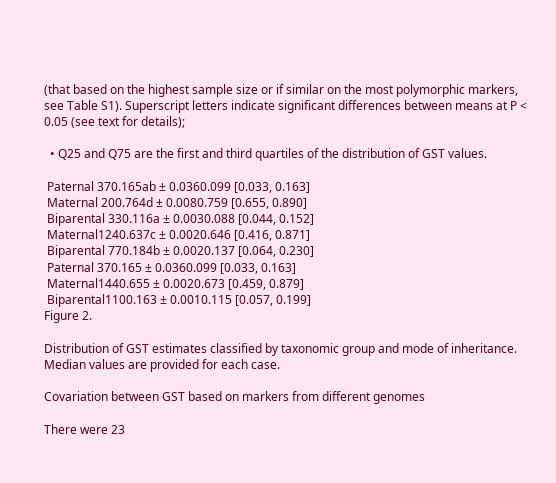(that based on the highest sample size or if similar on the most polymorphic markers, see Table S1). Superscript letters indicate significant differences between means at P < 0.05 (see text for details);

  • Q25 and Q75 are the first and third quartiles of the distribution of GST values.

 Paternal 370.165ab ± 0.0360.099 [0.033, 0.163]
 Maternal 200.764d ± 0.0080.759 [0.655, 0.890]
 Biparental 330.116a ± 0.0030.088 [0.044, 0.152]
 Maternal1240.637c ± 0.0020.646 [0.416, 0.871]
 Biparental 770.184b ± 0.0020.137 [0.064, 0.230]
 Paternal 370.165 ± 0.0360.099 [0.033, 0.163]
 Maternal1440.655 ± 0.0020.673 [0.459, 0.879]
 Biparental1100.163 ± 0.0010.115 [0.057, 0.199]
Figure 2.

Distribution of GST estimates classified by taxonomic group and mode of inheritance. Median values are provided for each case.

Covariation between GST based on markers from different genomes

There were 23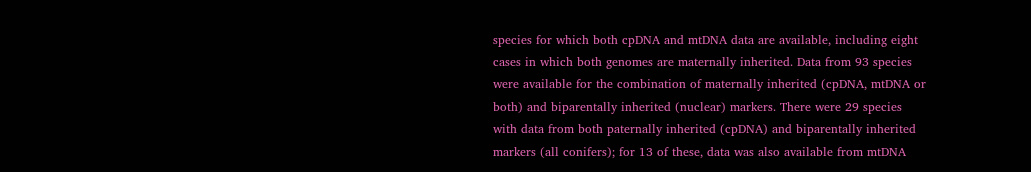species for which both cpDNA and mtDNA data are available, including eight cases in which both genomes are maternally inherited. Data from 93 species were available for the combination of maternally inherited (cpDNA, mtDNA or both) and biparentally inherited (nuclear) markers. There were 29 species with data from both paternally inherited (cpDNA) and biparentally inherited markers (all conifers); for 13 of these, data was also available from mtDNA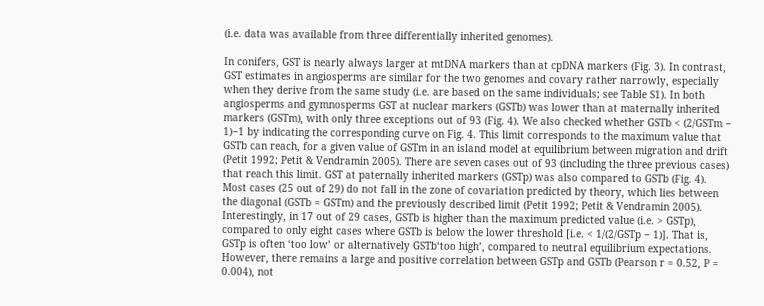(i.e. data was available from three differentially inherited genomes).

In conifers, GST is nearly always larger at mtDNA markers than at cpDNA markers (Fig. 3). In contrast, GST estimates in angiosperms are similar for the two genomes and covary rather narrowly, especially when they derive from the same study (i.e. are based on the same individuals; see Table S1). In both angiosperms and gymnosperms GST at nuclear markers (GSTb) was lower than at maternally inherited markers (GSTm), with only three exceptions out of 93 (Fig. 4). We also checked whether GSTb < (2/GSTm − 1)−1 by indicating the corresponding curve on Fig. 4. This limit corresponds to the maximum value that GSTb can reach, for a given value of GSTm in an island model at equilibrium between migration and drift (Petit 1992; Petit & Vendramin 2005). There are seven cases out of 93 (including the three previous cases) that reach this limit. GST at paternally inherited markers (GSTp) was also compared to GSTb (Fig. 4). Most cases (25 out of 29) do not fall in the zone of covariation predicted by theory, which lies between the diagonal (GSTb = GSTm) and the previously described limit (Petit 1992; Petit & Vendramin 2005). Interestingly, in 17 out of 29 cases, GSTb is higher than the maximum predicted value (i.e. > GSTp), compared to only eight cases where GSTb is below the lower threshold [i.e. < 1/(2/GSTp − 1)]. That is, GSTp is often ‘too low’ or alternatively GSTb‘too high’, compared to neutral equilibrium expectations. However, there remains a large and positive correlation between GSTp and GSTb (Pearson r = 0.52, P = 0.004), not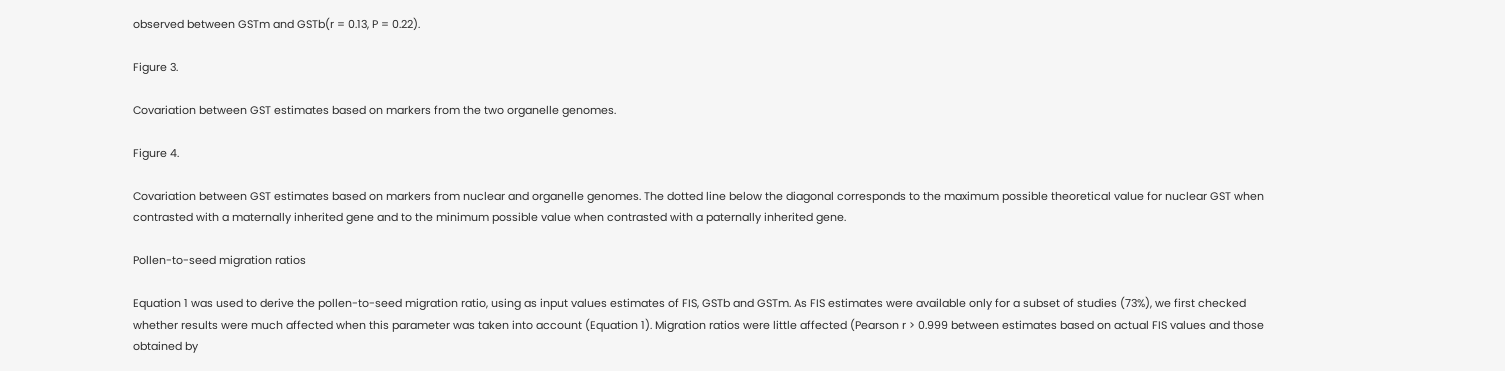observed between GSTm and GSTb(r = 0.13, P = 0.22).

Figure 3.

Covariation between GST estimates based on markers from the two organelle genomes.

Figure 4.

Covariation between GST estimates based on markers from nuclear and organelle genomes. The dotted line below the diagonal corresponds to the maximum possible theoretical value for nuclear GST when contrasted with a maternally inherited gene and to the minimum possible value when contrasted with a paternally inherited gene.

Pollen-to-seed migration ratios

Equation 1 was used to derive the pollen-to-seed migration ratio, using as input values estimates of FIS, GSTb and GSTm. As FIS estimates were available only for a subset of studies (73%), we first checked whether results were much affected when this parameter was taken into account (Equation 1). Migration ratios were little affected (Pearson r > 0.999 between estimates based on actual FIS values and those obtained by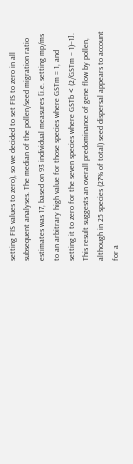setting FIS values to zero), so we decided to set FIS to zero in all subsequent analyses. The median of the pollen/seed migration ratio estimates was 17, based on 93 individual measures [i.e. setting mp/ms to an arbitrary high value for those species where GSTm = 1, and setting it to zero for the seven species where GSTb < (2/GSTm − 1)−1]. This result suggests an overall predominance of gene flow by pollen, although in 25 species (27% of total) seed dispersal appears to account for a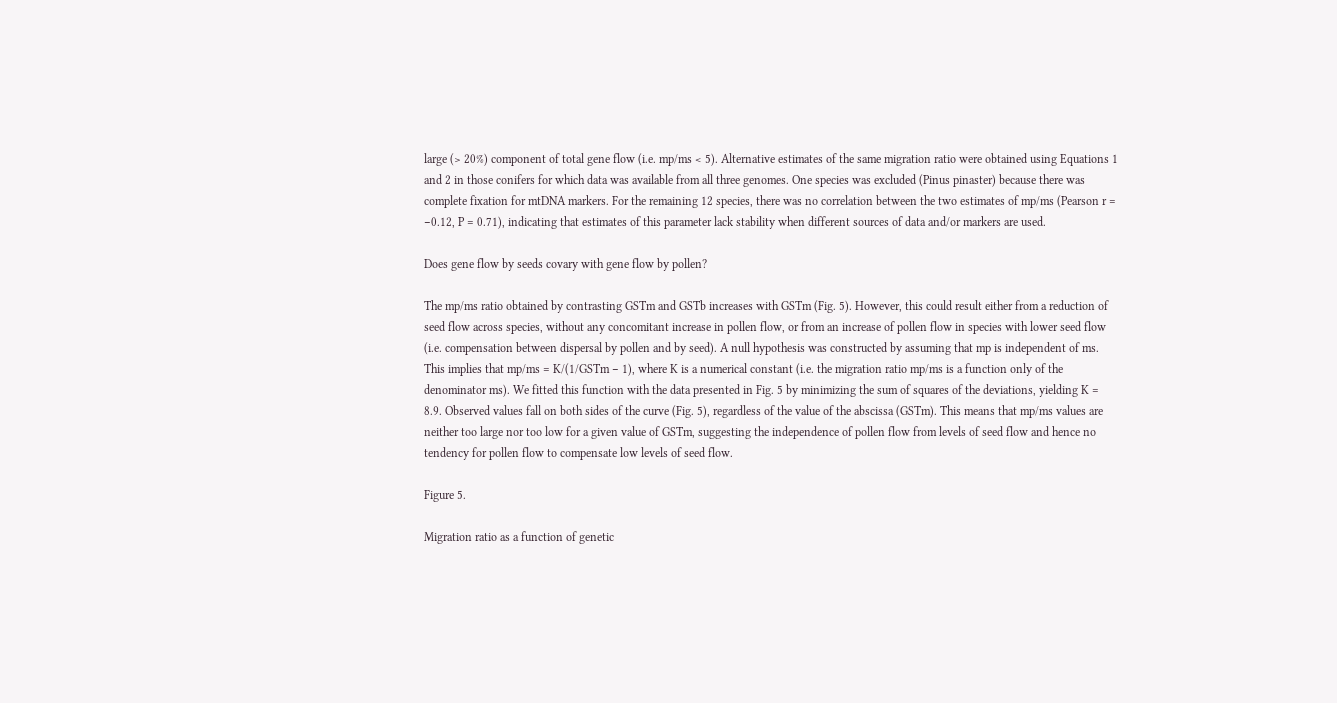large (> 20%) component of total gene flow (i.e. mp/ms < 5). Alternative estimates of the same migration ratio were obtained using Equations 1 and 2 in those conifers for which data was available from all three genomes. One species was excluded (Pinus pinaster) because there was complete fixation for mtDNA markers. For the remaining 12 species, there was no correlation between the two estimates of mp/ms (Pearson r = −0.12, P = 0.71), indicating that estimates of this parameter lack stability when different sources of data and/or markers are used.

Does gene flow by seeds covary with gene flow by pollen?

The mp/ms ratio obtained by contrasting GSTm and GSTb increases with GSTm (Fig. 5). However, this could result either from a reduction of seed flow across species, without any concomitant increase in pollen flow, or from an increase of pollen flow in species with lower seed flow (i.e. compensation between dispersal by pollen and by seed). A null hypothesis was constructed by assuming that mp is independent of ms. This implies that mp/ms = K/(1/GSTm − 1), where K is a numerical constant (i.e. the migration ratio mp/ms is a function only of the denominator ms). We fitted this function with the data presented in Fig. 5 by minimizing the sum of squares of the deviations, yielding K = 8.9. Observed values fall on both sides of the curve (Fig. 5), regardless of the value of the abscissa (GSTm). This means that mp/ms values are neither too large nor too low for a given value of GSTm, suggesting the independence of pollen flow from levels of seed flow and hence no tendency for pollen flow to compensate low levels of seed flow.

Figure 5.

Migration ratio as a function of genetic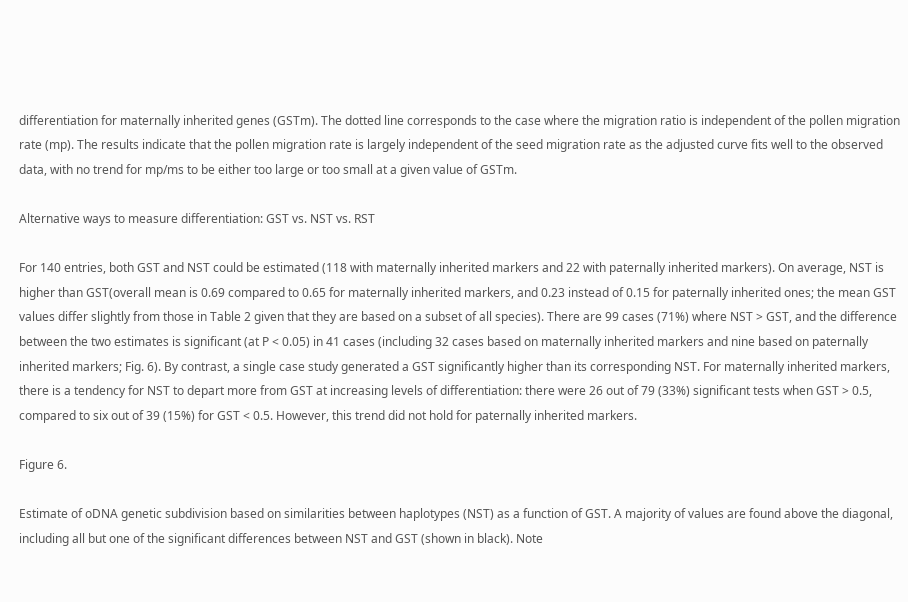differentiation for maternally inherited genes (GSTm). The dotted line corresponds to the case where the migration ratio is independent of the pollen migration rate (mp). The results indicate that the pollen migration rate is largely independent of the seed migration rate as the adjusted curve fits well to the observed data, with no trend for mp/ms to be either too large or too small at a given value of GSTm.

Alternative ways to measure differentiation: GST vs. NST vs. RST

For 140 entries, both GST and NST could be estimated (118 with maternally inherited markers and 22 with paternally inherited markers). On average, NST is higher than GST(overall mean is 0.69 compared to 0.65 for maternally inherited markers, and 0.23 instead of 0.15 for paternally inherited ones; the mean GST values differ slightly from those in Table 2 given that they are based on a subset of all species). There are 99 cases (71%) where NST > GST, and the difference between the two estimates is significant (at P < 0.05) in 41 cases (including 32 cases based on maternally inherited markers and nine based on paternally inherited markers; Fig. 6). By contrast, a single case study generated a GST significantly higher than its corresponding NST. For maternally inherited markers, there is a tendency for NST to depart more from GST at increasing levels of differentiation: there were 26 out of 79 (33%) significant tests when GST > 0.5, compared to six out of 39 (15%) for GST < 0.5. However, this trend did not hold for paternally inherited markers.

Figure 6.

Estimate of oDNA genetic subdivision based on similarities between haplotypes (NST) as a function of GST. A majority of values are found above the diagonal, including all but one of the significant differences between NST and GST (shown in black). Note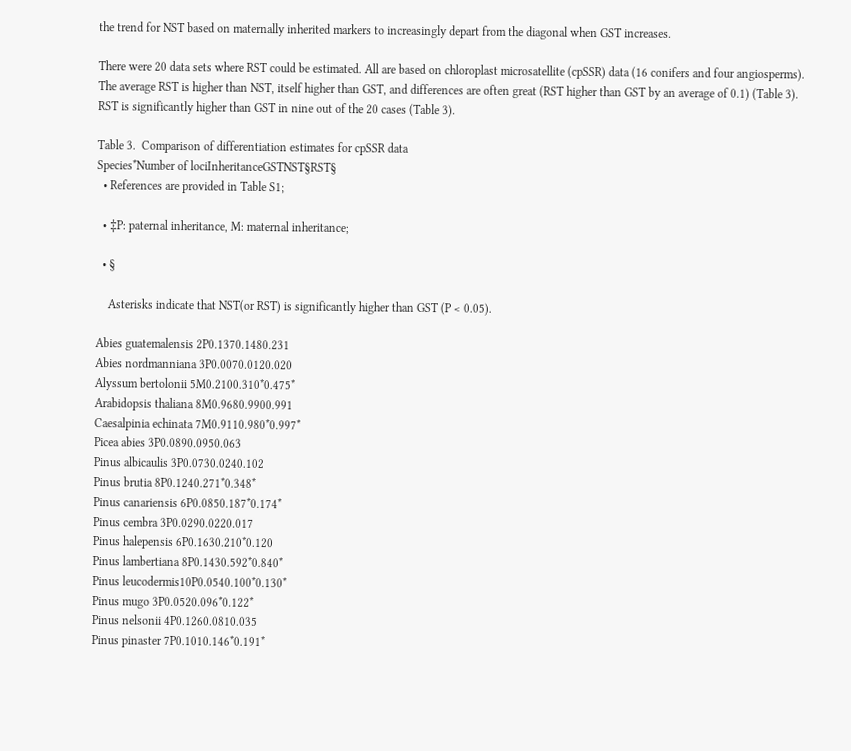the trend for NST based on maternally inherited markers to increasingly depart from the diagonal when GST increases.

There were 20 data sets where RST could be estimated. All are based on chloroplast microsatellite (cpSSR) data (16 conifers and four angiosperms). The average RST is higher than NST, itself higher than GST, and differences are often great (RST higher than GST by an average of 0.1) (Table 3). RST is significantly higher than GST in nine out of the 20 cases (Table 3).

Table 3.  Comparison of differentiation estimates for cpSSR data
Species*Number of lociInheritanceGSTNST§RST§
  • References are provided in Table S1;

  • ‡P: paternal inheritance, M: maternal inheritance;

  • §

    Asterisks indicate that NST(or RST) is significantly higher than GST (P < 0.05).

Abies guatemalensis 2P0.1370.1480.231
Abies nordmanniana 3P0.0070.0120.020
Alyssum bertolonii 5M0.2100.310*0.475*
Arabidopsis thaliana 8M0.9680.9900.991
Caesalpinia echinata 7M0.9110.980*0.997*
Picea abies 3P0.0890.0950.063
Pinus albicaulis 3P0.0730.0240.102
Pinus brutia 8P0.1240.271*0.348*
Pinus canariensis 6P0.0850.187*0.174*
Pinus cembra 3P0.0290.0220.017
Pinus halepensis 6P0.1630.210*0.120
Pinus lambertiana 8P0.1430.592*0.840*
Pinus leucodermis10P0.0540.100*0.130*
Pinus mugo 3P0.0520.096*0.122*
Pinus nelsonii 4P0.1260.0810.035
Pinus pinaster 7P0.1010.146*0.191*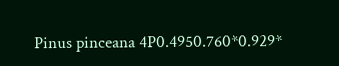Pinus pinceana 4P0.4950.760*0.929*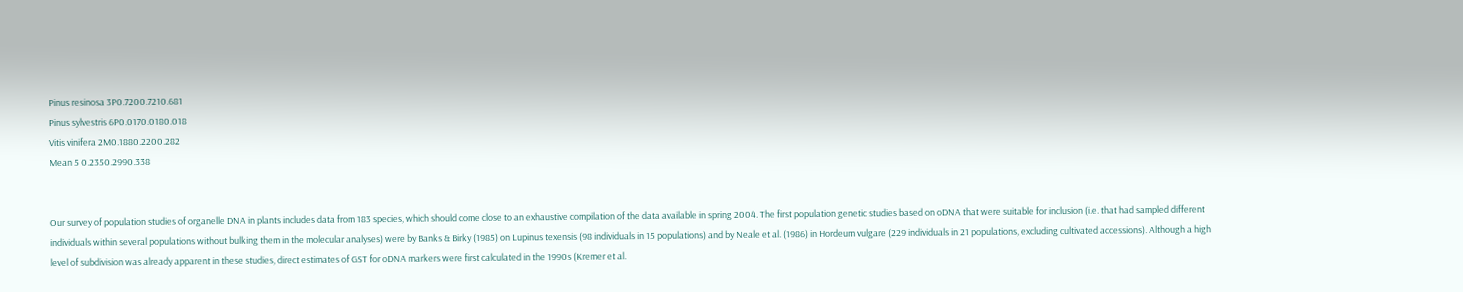Pinus resinosa 3P0.7200.7210.681
Pinus sylvestris 6P0.0170.0180.018
Vitis vinifera 2M0.1880.2200.282
Mean 5 0.2350.2990.338


Our survey of population studies of organelle DNA in plants includes data from 183 species, which should come close to an exhaustive compilation of the data available in spring 2004. The first population genetic studies based on oDNA that were suitable for inclusion (i.e. that had sampled different individuals within several populations without bulking them in the molecular analyses) were by Banks & Birky (1985) on Lupinus texensis (98 individuals in 15 populations) and by Neale et al. (1986) in Hordeum vulgare (229 individuals in 21 populations, excluding cultivated accessions). Although a high level of subdivision was already apparent in these studies, direct estimates of GST for oDNA markers were first calculated in the 1990s (Kremer et al.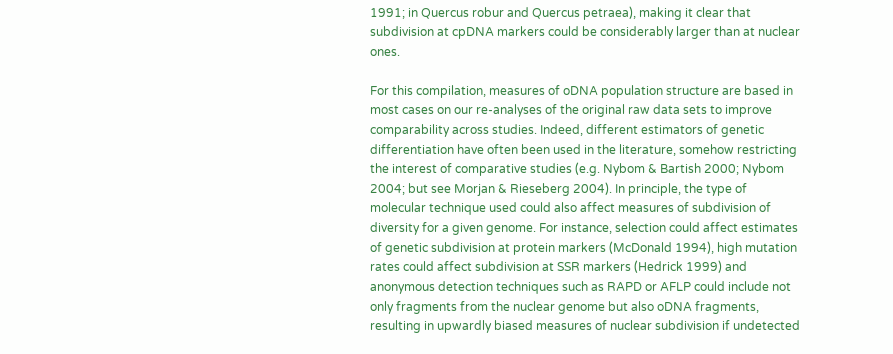1991; in Quercus robur and Quercus petraea), making it clear that subdivision at cpDNA markers could be considerably larger than at nuclear ones.

For this compilation, measures of oDNA population structure are based in most cases on our re-analyses of the original raw data sets to improve comparability across studies. Indeed, different estimators of genetic differentiation have often been used in the literature, somehow restricting the interest of comparative studies (e.g. Nybom & Bartish 2000; Nybom 2004; but see Morjan & Rieseberg 2004). In principle, the type of molecular technique used could also affect measures of subdivision of diversity for a given genome. For instance, selection could affect estimates of genetic subdivision at protein markers (McDonald 1994), high mutation rates could affect subdivision at SSR markers (Hedrick 1999) and anonymous detection techniques such as RAPD or AFLP could include not only fragments from the nuclear genome but also oDNA fragments, resulting in upwardly biased measures of nuclear subdivision if undetected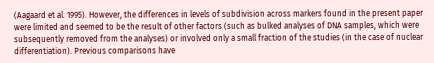(Aagaard et al. 1995). However, the differences in levels of subdivision across markers found in the present paper were limited and seemed to be the result of other factors (such as bulked analyses of DNA samples, which were subsequently removed from the analyses) or involved only a small fraction of the studies (in the case of nuclear differentiation). Previous comparisons have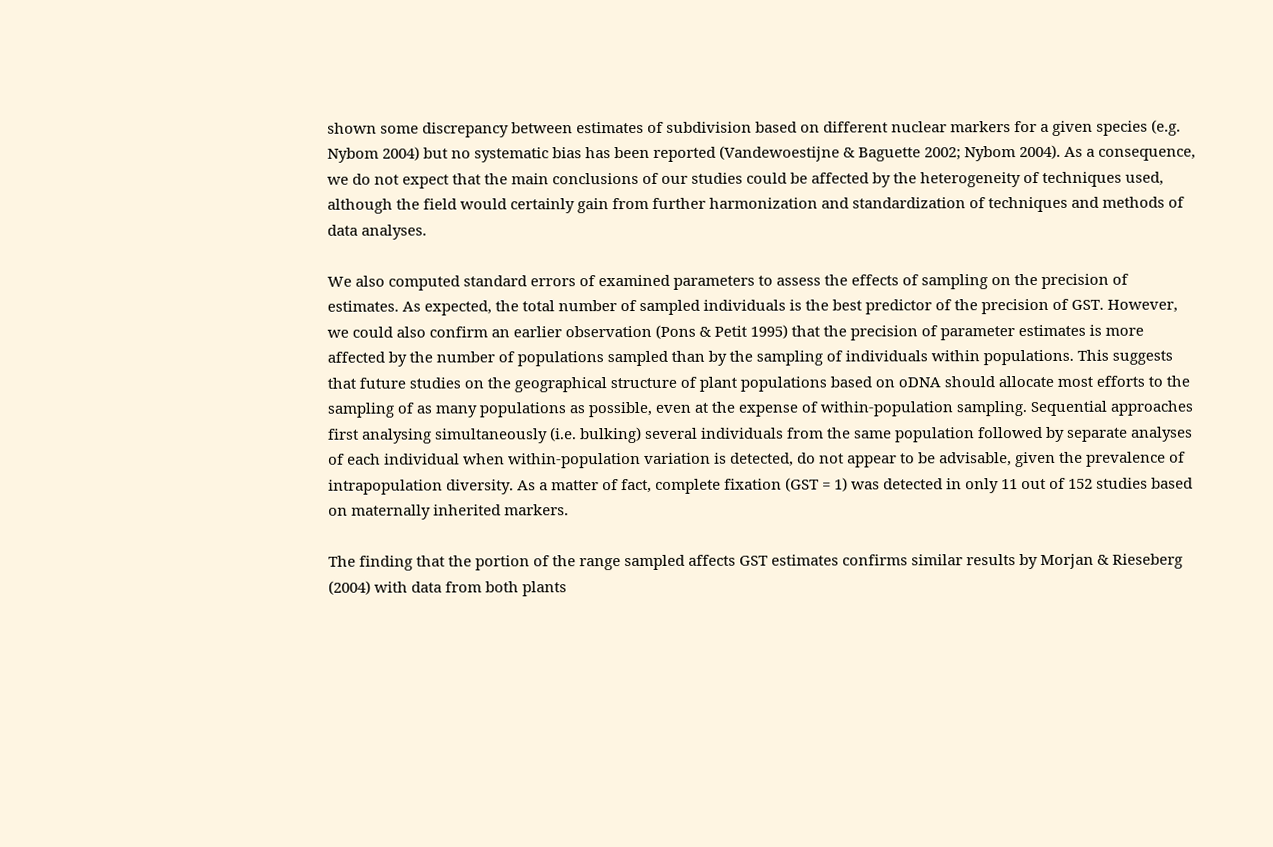shown some discrepancy between estimates of subdivision based on different nuclear markers for a given species (e.g. Nybom 2004) but no systematic bias has been reported (Vandewoestijne & Baguette 2002; Nybom 2004). As a consequence, we do not expect that the main conclusions of our studies could be affected by the heterogeneity of techniques used, although the field would certainly gain from further harmonization and standardization of techniques and methods of data analyses.

We also computed standard errors of examined parameters to assess the effects of sampling on the precision of estimates. As expected, the total number of sampled individuals is the best predictor of the precision of GST. However, we could also confirm an earlier observation (Pons & Petit 1995) that the precision of parameter estimates is more affected by the number of populations sampled than by the sampling of individuals within populations. This suggests that future studies on the geographical structure of plant populations based on oDNA should allocate most efforts to the sampling of as many populations as possible, even at the expense of within-population sampling. Sequential approaches first analysing simultaneously (i.e. bulking) several individuals from the same population followed by separate analyses of each individual when within-population variation is detected, do not appear to be advisable, given the prevalence of intrapopulation diversity. As a matter of fact, complete fixation (GST = 1) was detected in only 11 out of 152 studies based on maternally inherited markers.

The finding that the portion of the range sampled affects GST estimates confirms similar results by Morjan & Rieseberg (2004) with data from both plants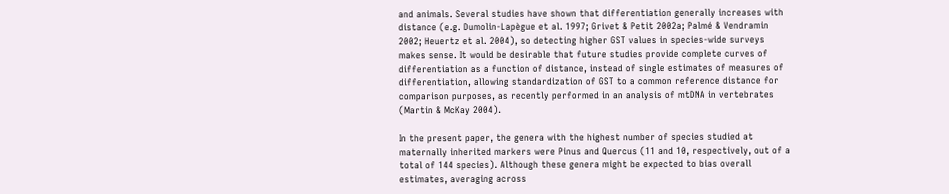and animals. Several studies have shown that differentiation generally increases with distance (e.g. Dumolin-Lapègue et al. 1997; Grivet & Petit 2002a; Palmé & Vendramin 2002; Heuertz et al. 2004), so detecting higher GST values in species-wide surveys makes sense. It would be desirable that future studies provide complete curves of differentiation as a function of distance, instead of single estimates of measures of differentiation, allowing standardization of GST to a common reference distance for comparison purposes, as recently performed in an analysis of mtDNA in vertebrates (Martin & McKay 2004).

In the present paper, the genera with the highest number of species studied at maternally inherited markers were Pinus and Quercus (11 and 10, respectively, out of a total of 144 species). Although these genera might be expected to bias overall estimates, averaging across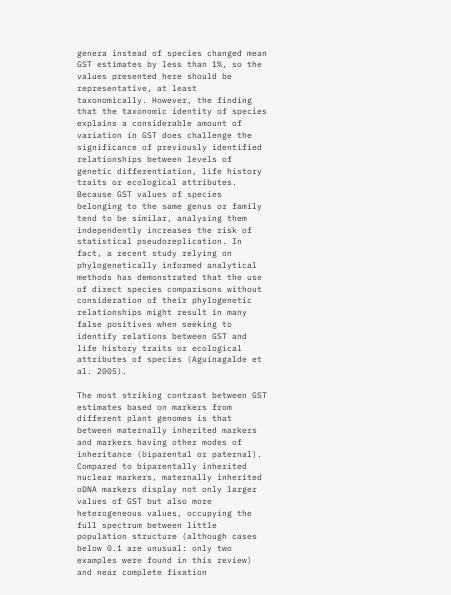genera instead of species changed mean GST estimates by less than 1%, so the values presented here should be representative, at least taxonomically. However, the finding that the taxonomic identity of species explains a considerable amount of variation in GST does challenge the significance of previously identified relationships between levels of genetic differentiation, life history traits or ecological attributes. Because GST values of species belonging to the same genus or family tend to be similar, analysing them independently increases the risk of statistical pseudoreplication. In fact, a recent study relying on phylogenetically informed analytical methods has demonstrated that the use of direct species comparisons without consideration of their phylogenetic relationships might result in many false positives when seeking to identify relations between GST and life history traits or ecological attributes of species (Aguinagalde et al. 2005).

The most striking contrast between GST estimates based on markers from different plant genomes is that between maternally inherited markers and markers having other modes of inheritance (biparental or paternal). Compared to biparentally inherited nuclear markers, maternally inherited oDNA markers display not only larger values of GST but also more heterogeneous values, occupying the full spectrum between little population structure (although cases below 0.1 are unusual: only two examples were found in this review) and near complete fixation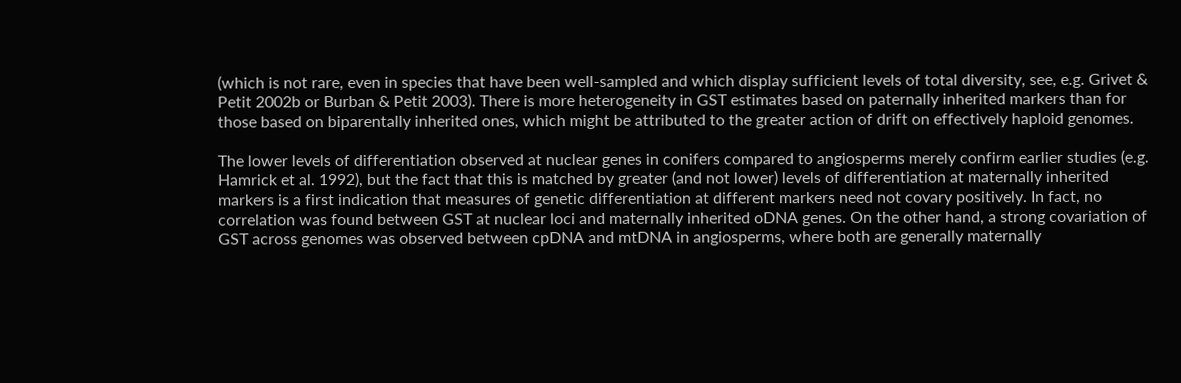(which is not rare, even in species that have been well-sampled and which display sufficient levels of total diversity, see, e.g. Grivet & Petit 2002b or Burban & Petit 2003). There is more heterogeneity in GST estimates based on paternally inherited markers than for those based on biparentally inherited ones, which might be attributed to the greater action of drift on effectively haploid genomes.

The lower levels of differentiation observed at nuclear genes in conifers compared to angiosperms merely confirm earlier studies (e.g. Hamrick et al. 1992), but the fact that this is matched by greater (and not lower) levels of differentiation at maternally inherited markers is a first indication that measures of genetic differentiation at different markers need not covary positively. In fact, no correlation was found between GST at nuclear loci and maternally inherited oDNA genes. On the other hand, a strong covariation of GST across genomes was observed between cpDNA and mtDNA in angiosperms, where both are generally maternally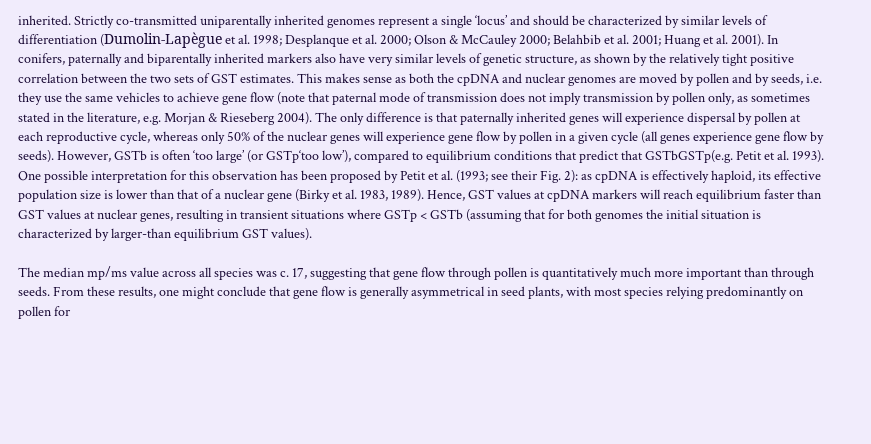inherited. Strictly co-transmitted uniparentally inherited genomes represent a single ‘locus’ and should be characterized by similar levels of differentiation (Dumolin-Lapègue et al. 1998; Desplanque et al. 2000; Olson & McCauley 2000; Belahbib et al. 2001; Huang et al. 2001). In conifers, paternally and biparentally inherited markers also have very similar levels of genetic structure, as shown by the relatively tight positive correlation between the two sets of GST estimates. This makes sense as both the cpDNA and nuclear genomes are moved by pollen and by seeds, i.e. they use the same vehicles to achieve gene flow (note that paternal mode of transmission does not imply transmission by pollen only, as sometimes stated in the literature, e.g. Morjan & Rieseberg 2004). The only difference is that paternally inherited genes will experience dispersal by pollen at each reproductive cycle, whereas only 50% of the nuclear genes will experience gene flow by pollen in a given cycle (all genes experience gene flow by seeds). However, GSTb is often ‘too large’ (or GSTp‘too low’), compared to equilibrium conditions that predict that GSTbGSTp(e.g. Petit et al. 1993). One possible interpretation for this observation has been proposed by Petit et al. (1993; see their Fig. 2): as cpDNA is effectively haploid, its effective population size is lower than that of a nuclear gene (Birky et al. 1983, 1989). Hence, GST values at cpDNA markers will reach equilibrium faster than GST values at nuclear genes, resulting in transient situations where GSTp < GSTb (assuming that for both genomes the initial situation is characterized by larger-than equilibrium GST values).

The median mp/ms value across all species was c. 17, suggesting that gene flow through pollen is quantitatively much more important than through seeds. From these results, one might conclude that gene flow is generally asymmetrical in seed plants, with most species relying predominantly on pollen for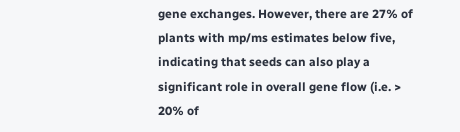gene exchanges. However, there are 27% of plants with mp/ms estimates below five, indicating that seeds can also play a significant role in overall gene flow (i.e. > 20% of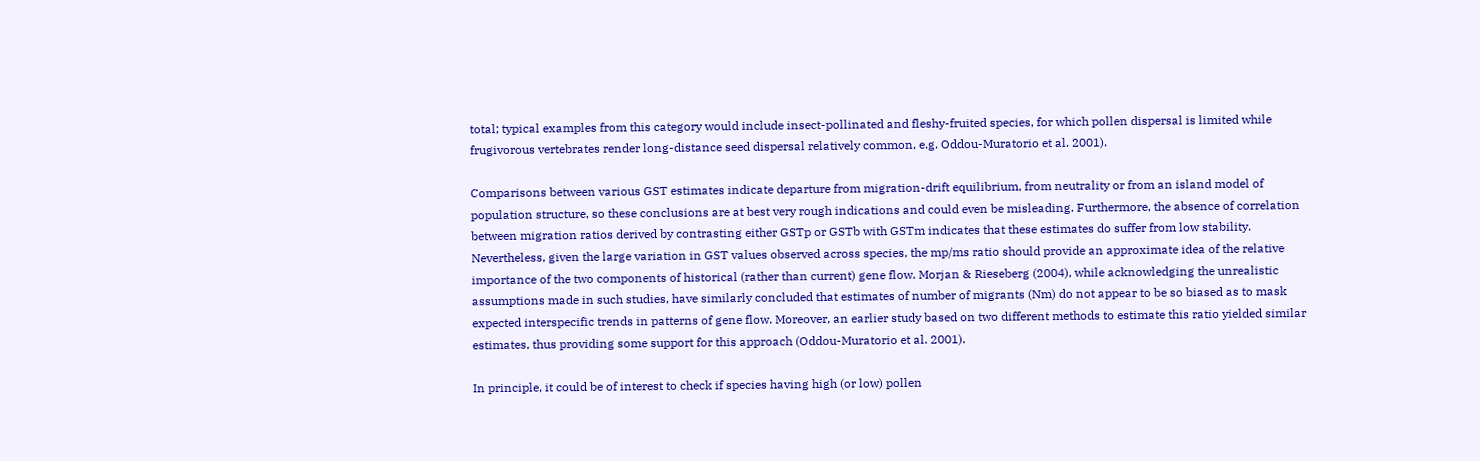total; typical examples from this category would include insect-pollinated and fleshy-fruited species, for which pollen dispersal is limited while frugivorous vertebrates render long-distance seed dispersal relatively common, e.g. Oddou-Muratorio et al. 2001).

Comparisons between various GST estimates indicate departure from migration-drift equilibrium, from neutrality or from an island model of population structure, so these conclusions are at best very rough indications and could even be misleading. Furthermore, the absence of correlation between migration ratios derived by contrasting either GSTp or GSTb with GSTm indicates that these estimates do suffer from low stability. Nevertheless, given the large variation in GST values observed across species, the mp/ms ratio should provide an approximate idea of the relative importance of the two components of historical (rather than current) gene flow. Morjan & Rieseberg (2004), while acknowledging the unrealistic assumptions made in such studies, have similarly concluded that estimates of number of migrants (Nm) do not appear to be so biased as to mask expected interspecific trends in patterns of gene flow. Moreover, an earlier study based on two different methods to estimate this ratio yielded similar estimates, thus providing some support for this approach (Oddou-Muratorio et al. 2001).

In principle, it could be of interest to check if species having high (or low) pollen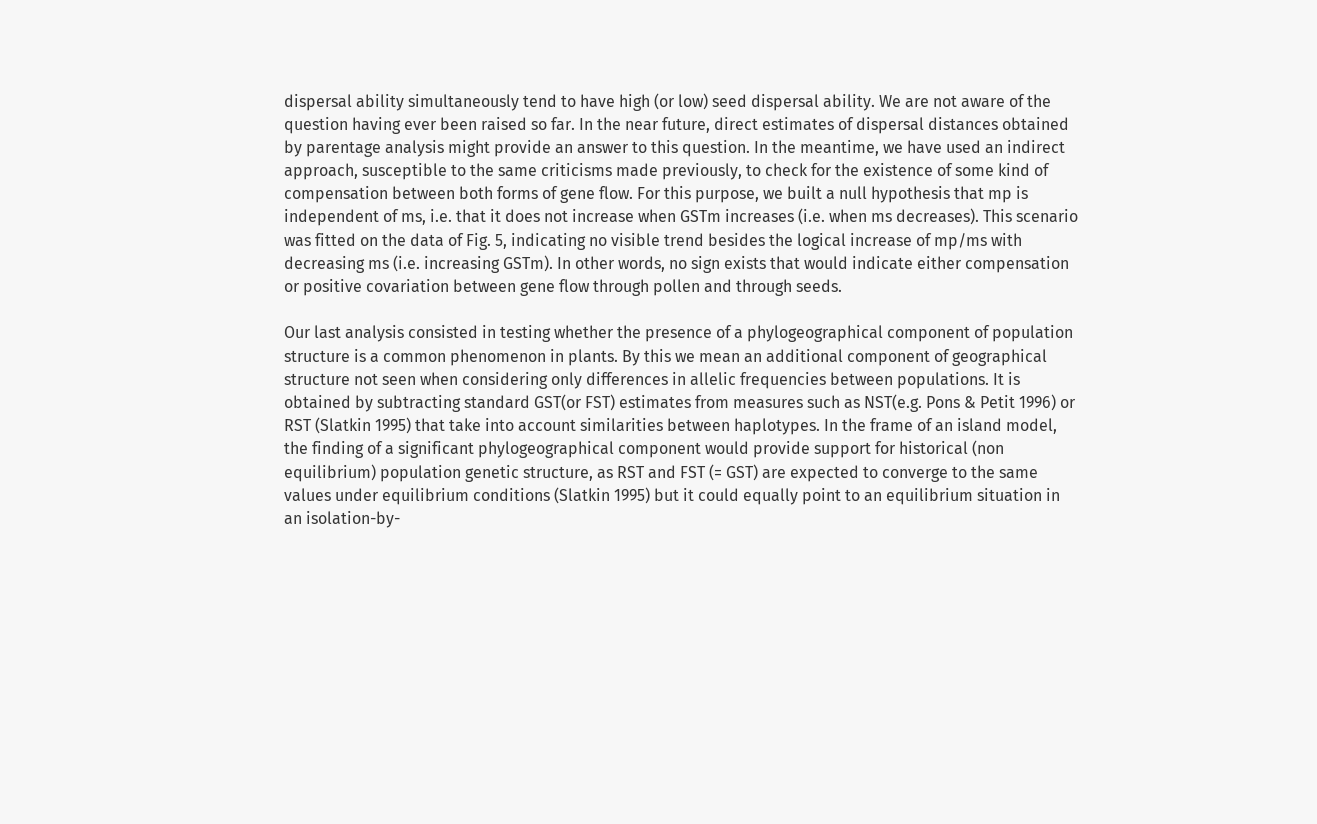dispersal ability simultaneously tend to have high (or low) seed dispersal ability. We are not aware of the question having ever been raised so far. In the near future, direct estimates of dispersal distances obtained by parentage analysis might provide an answer to this question. In the meantime, we have used an indirect approach, susceptible to the same criticisms made previously, to check for the existence of some kind of compensation between both forms of gene flow. For this purpose, we built a null hypothesis that mp is independent of ms, i.e. that it does not increase when GSTm increases (i.e. when ms decreases). This scenario was fitted on the data of Fig. 5, indicating no visible trend besides the logical increase of mp/ms with decreasing ms (i.e. increasing GSTm). In other words, no sign exists that would indicate either compensation or positive covariation between gene flow through pollen and through seeds.

Our last analysis consisted in testing whether the presence of a phylogeographical component of population structure is a common phenomenon in plants. By this we mean an additional component of geographical structure not seen when considering only differences in allelic frequencies between populations. It is obtained by subtracting standard GST(or FST) estimates from measures such as NST(e.g. Pons & Petit 1996) or RST (Slatkin 1995) that take into account similarities between haplotypes. In the frame of an island model, the finding of a significant phylogeographical component would provide support for historical (non equilibrium) population genetic structure, as RST and FST (= GST) are expected to converge to the same values under equilibrium conditions (Slatkin 1995) but it could equally point to an equilibrium situation in an isolation-by-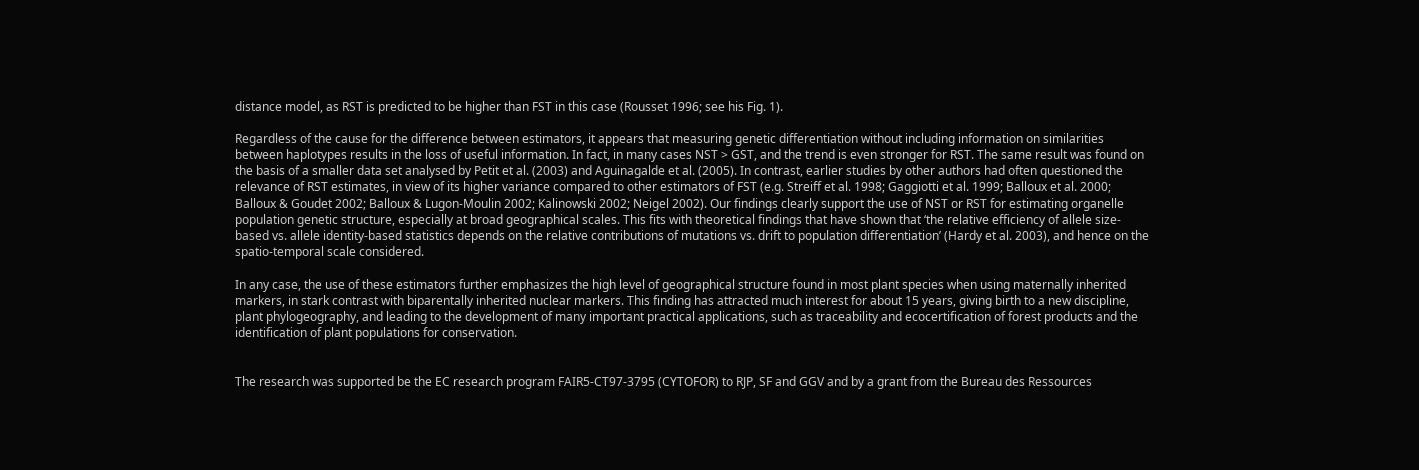distance model, as RST is predicted to be higher than FST in this case (Rousset 1996; see his Fig. 1).

Regardless of the cause for the difference between estimators, it appears that measuring genetic differentiation without including information on similarities between haplotypes results in the loss of useful information. In fact, in many cases NST > GST, and the trend is even stronger for RST. The same result was found on the basis of a smaller data set analysed by Petit et al. (2003) and Aguinagalde et al. (2005). In contrast, earlier studies by other authors had often questioned the relevance of RST estimates, in view of its higher variance compared to other estimators of FST (e.g. Streiff et al. 1998; Gaggiotti et al. 1999; Balloux et al. 2000; Balloux & Goudet 2002; Balloux & Lugon-Moulin 2002; Kalinowski 2002; Neigel 2002). Our findings clearly support the use of NST or RST for estimating organelle population genetic structure, especially at broad geographical scales. This fits with theoretical findings that have shown that ‘the relative efficiency of allele size-based vs. allele identity-based statistics depends on the relative contributions of mutations vs. drift to population differentiation’ (Hardy et al. 2003), and hence on the spatio-temporal scale considered.

In any case, the use of these estimators further emphasizes the high level of geographical structure found in most plant species when using maternally inherited markers, in stark contrast with biparentally inherited nuclear markers. This finding has attracted much interest for about 15 years, giving birth to a new discipline, plant phylogeography, and leading to the development of many important practical applications, such as traceability and ecocertification of forest products and the identification of plant populations for conservation.


The research was supported be the EC research program FAIR5-CT97-3795 (CYTOFOR) to RJP, SF and GGV and by a grant from the Bureau des Ressources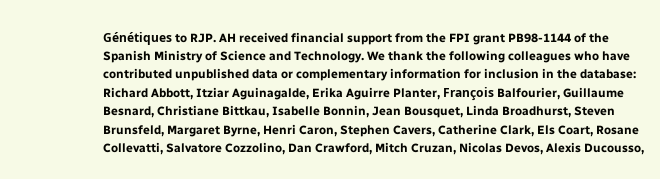Génétiques to RJP. AH received financial support from the FPI grant PB98-1144 of the Spanish Ministry of Science and Technology. We thank the following colleagues who have contributed unpublished data or complementary information for inclusion in the database: Richard Abbott, Itziar Aguinagalde, Erika Aguirre Planter, François Balfourier, Guillaume Besnard, Christiane Bittkau, Isabelle Bonnin, Jean Bousquet, Linda Broadhurst, Steven Brunsfeld, Margaret Byrne, Henri Caron, Stephen Cavers, Catherine Clark, Els Coart, Rosane Collevatti, Salvatore Cozzolino, Dan Crawford, Mitch Cruzan, Nicolas Devos, Alexis Ducousso,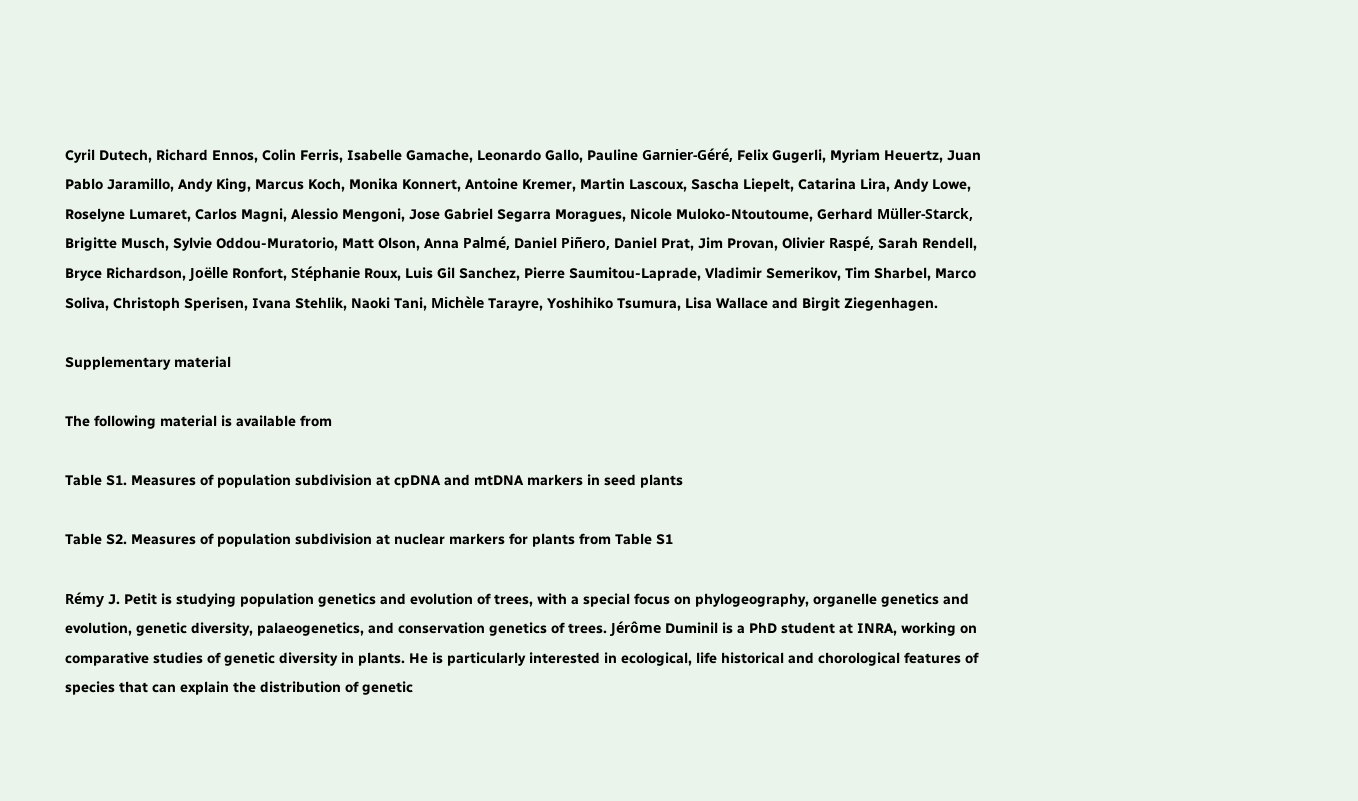Cyril Dutech, Richard Ennos, Colin Ferris, Isabelle Gamache, Leonardo Gallo, Pauline Garnier-Géré, Felix Gugerli, Myriam Heuertz, Juan Pablo Jaramillo, Andy King, Marcus Koch, Monika Konnert, Antoine Kremer, Martin Lascoux, Sascha Liepelt, Catarina Lira, Andy Lowe, Roselyne Lumaret, Carlos Magni, Alessio Mengoni, Jose Gabriel Segarra Moragues, Nicole Muloko-Ntoutoume, Gerhard Müller-Starck, Brigitte Musch, Sylvie Oddou-Muratorio, Matt Olson, Anna Palmé, Daniel Piñero, Daniel Prat, Jim Provan, Olivier Raspé, Sarah Rendell, Bryce Richardson, Joëlle Ronfort, Stéphanie Roux, Luis Gil Sanchez, Pierre Saumitou-Laprade, Vladimir Semerikov, Tim Sharbel, Marco Soliva, Christoph Sperisen, Ivana Stehlik, Naoki Tani, Michèle Tarayre, Yoshihiko Tsumura, Lisa Wallace and Birgit Ziegenhagen.

Supplementary material

The following material is available from

Table S1. Measures of population subdivision at cpDNA and mtDNA markers in seed plants

Table S2. Measures of population subdivision at nuclear markers for plants from Table S1

Rémy J. Petit is studying population genetics and evolution of trees, with a special focus on phylogeography, organelle genetics and evolution, genetic diversity, palaeogenetics, and conservation genetics of trees. Jérôme Duminil is a PhD student at INRA, working on comparative studies of genetic diversity in plants. He is particularly interested in ecological, life historical and chorological features of species that can explain the distribution of genetic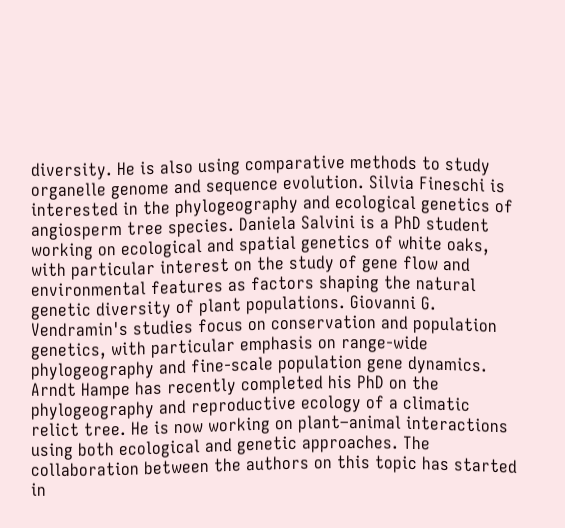diversity. He is also using comparative methods to study organelle genome and sequence evolution. Silvia Fineschi is interested in the phylogeography and ecological genetics of angiosperm tree species. Daniela Salvini is a PhD student working on ecological and spatial genetics of white oaks, with particular interest on the study of gene flow and environmental features as factors shaping the natural genetic diversity of plant populations. Giovanni G. Vendramin's studies focus on conservation and population genetics, with particular emphasis on range-wide phylogeography and fine-scale population gene dynamics. Arndt Hampe has recently completed his PhD on the phylogeography and reproductive ecology of a climatic relict tree. He is now working on plant–animal interactions using both ecological and genetic approaches. The collaboration between the authors on this topic has started in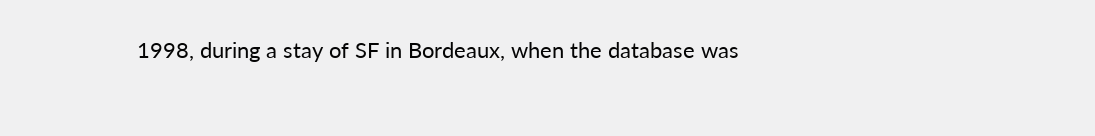1998, during a stay of SF in Bordeaux, when the database was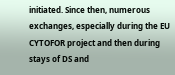initiated. Since then, numerous exchanges, especially during the EU CYTOFOR project and then during stays of DS and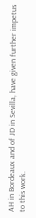AH in Bordeaux and of JD in Sevilla, have given further impetus to this work.